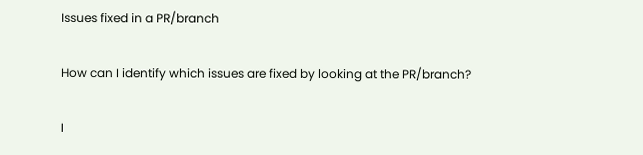Issues fixed in a PR/branch

How can I identify which issues are fixed by looking at the PR/branch?

I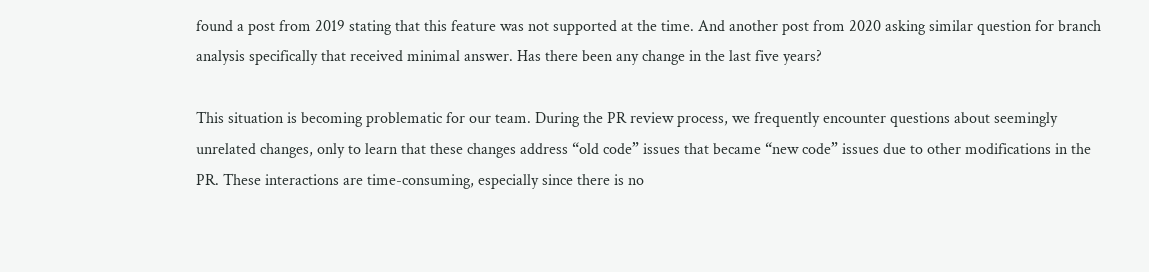found a post from 2019 stating that this feature was not supported at the time. And another post from 2020 asking similar question for branch analysis specifically that received minimal answer. Has there been any change in the last five years?

This situation is becoming problematic for our team. During the PR review process, we frequently encounter questions about seemingly unrelated changes, only to learn that these changes address “old code” issues that became “new code” issues due to other modifications in the PR. These interactions are time-consuming, especially since there is no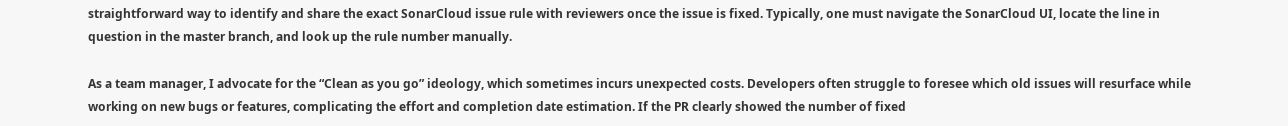straightforward way to identify and share the exact SonarCloud issue rule with reviewers once the issue is fixed. Typically, one must navigate the SonarCloud UI, locate the line in question in the master branch, and look up the rule number manually.

As a team manager, I advocate for the “Clean as you go” ideology, which sometimes incurs unexpected costs. Developers often struggle to foresee which old issues will resurface while working on new bugs or features, complicating the effort and completion date estimation. If the PR clearly showed the number of fixed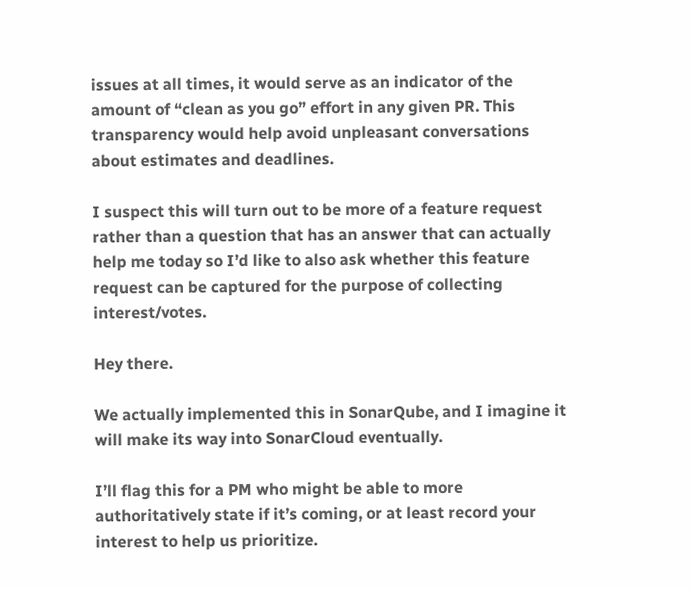issues at all times, it would serve as an indicator of the amount of “clean as you go” effort in any given PR. This transparency would help avoid unpleasant conversations about estimates and deadlines.

I suspect this will turn out to be more of a feature request rather than a question that has an answer that can actually help me today so I’d like to also ask whether this feature request can be captured for the purpose of collecting interest/votes.

Hey there.

We actually implemented this in SonarQube, and I imagine it will make its way into SonarCloud eventually.

I’ll flag this for a PM who might be able to more authoritatively state if it’s coming, or at least record your interest to help us prioritize.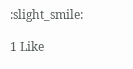:slight_smile:

1 Like